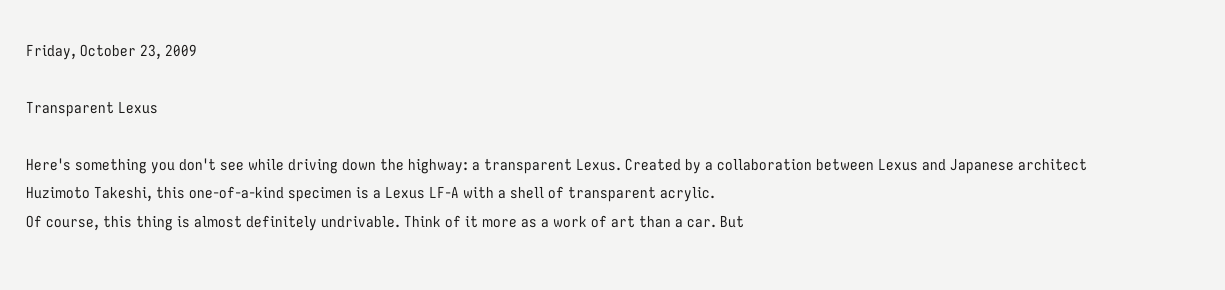Friday, October 23, 2009

Transparent Lexus

Here's something you don't see while driving down the highway: a transparent Lexus. Created by a collaboration between Lexus and Japanese architect Huzimoto Takeshi, this one-of-a-kind specimen is a Lexus LF-A with a shell of transparent acrylic.
Of course, this thing is almost definitely undrivable. Think of it more as a work of art than a car. But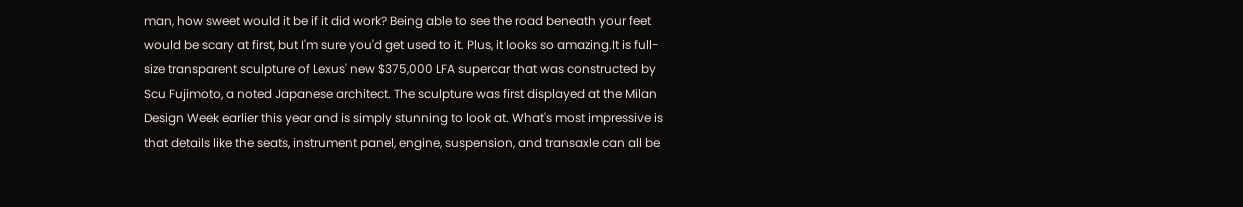man, how sweet would it be if it did work? Being able to see the road beneath your feet would be scary at first, but I'm sure you'd get used to it. Plus, it looks so amazing.It is full-size transparent sculpture of Lexus' new $375,000 LFA supercar that was constructed by Scu Fujimoto, a noted Japanese architect. The sculpture was first displayed at the Milan Design Week earlier this year and is simply stunning to look at. What's most impressive is that details like the seats, instrument panel, engine, suspension, and transaxle can all be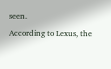seen.
According to Lexus, the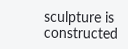sculpture is constructed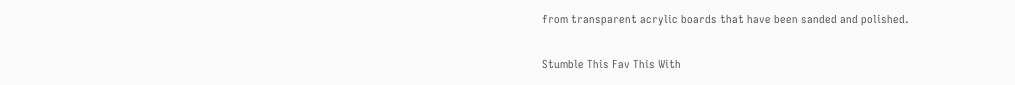from transparent acrylic boards that have been sanded and polished.

Stumble This Fav This With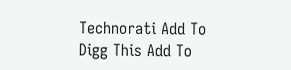Technorati Add To Digg This Add To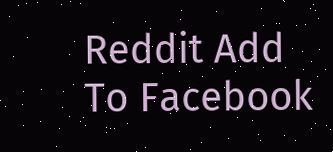Reddit Add To Facebook